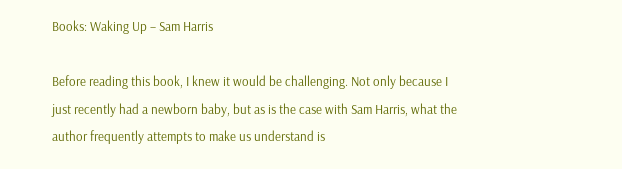Books: Waking Up – Sam Harris

Before reading this book, I knew it would be challenging. Not only because I just recently had a newborn baby, but as is the case with Sam Harris, what the author frequently attempts to make us understand is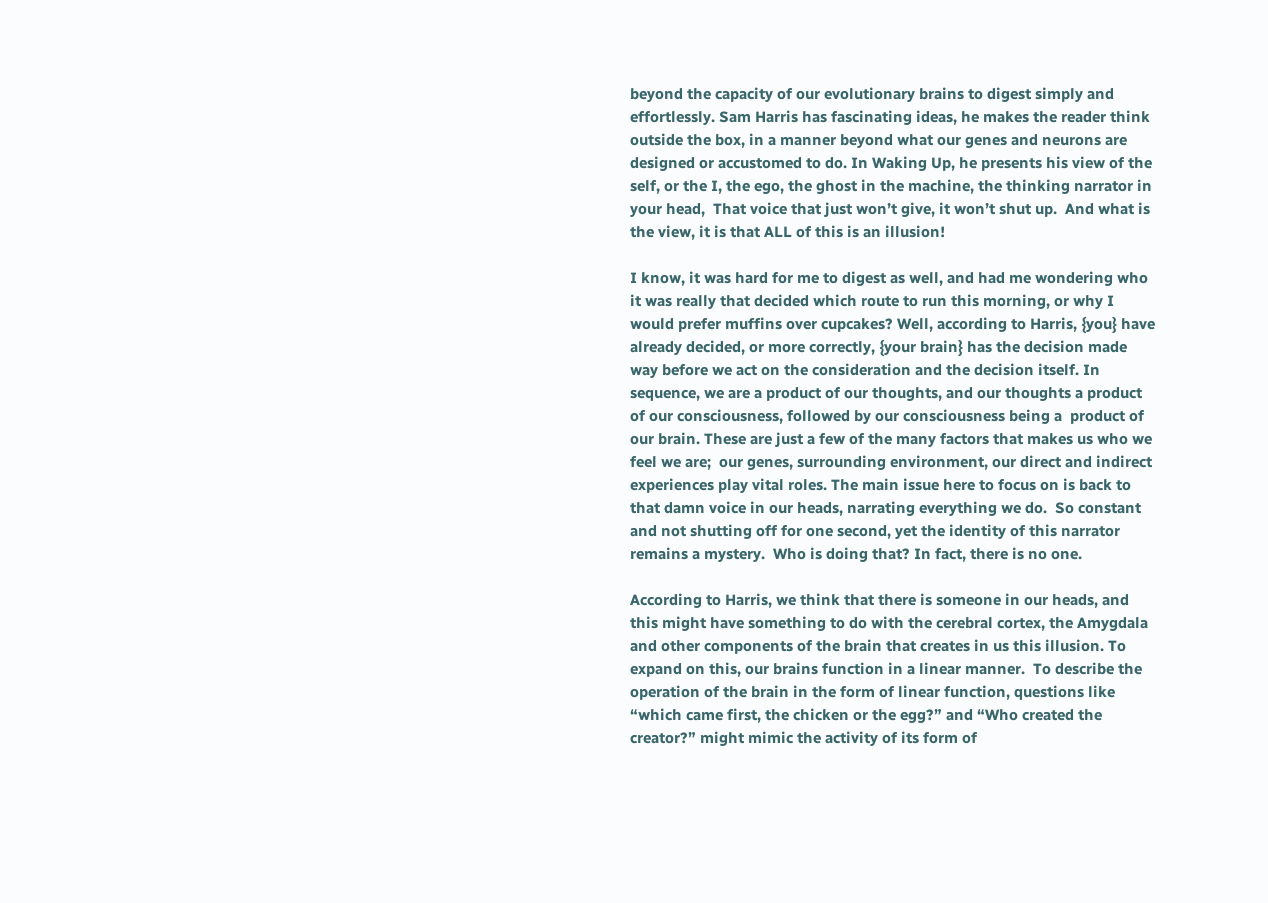beyond the capacity of our evolutionary brains to digest simply and effortlessly. Sam Harris has fascinating ideas, he makes the reader think outside the box, in a manner beyond what our genes and neurons are designed or accustomed to do. In Waking Up, he presents his view of the self, or the I, the ego, the ghost in the machine, the thinking narrator in your head,  That voice that just won’t give, it won’t shut up.  And what is the view, it is that ALL of this is an illusion!

I know, it was hard for me to digest as well, and had me wondering who it was really that decided which route to run this morning, or why I would prefer muffins over cupcakes? Well, according to Harris, {you} have already decided, or more correctly, {your brain} has the decision made way before we act on the consideration and the decision itself. In sequence, we are a product of our thoughts, and our thoughts a product of our consciousness, followed by our consciousness being a  product of our brain. These are just a few of the many factors that makes us who we feel we are;  our genes, surrounding environment, our direct and indirect experiences play vital roles. The main issue here to focus on is back to that damn voice in our heads, narrating everything we do.  So constant and not shutting off for one second, yet the identity of this narrator remains a mystery.  Who is doing that? In fact, there is no one.

According to Harris, we think that there is someone in our heads, and this might have something to do with the cerebral cortex, the Amygdala and other components of the brain that creates in us this illusion. To expand on this, our brains function in a linear manner.  To describe the operation of the brain in the form of linear function, questions like “which came first, the chicken or the egg?” and “Who created the creator?” might mimic the activity of its form of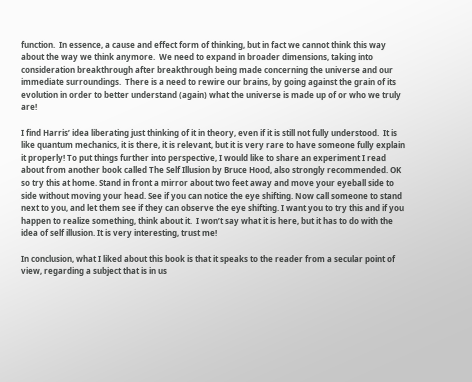function.  In essence, a cause and effect form of thinking, but in fact we cannot think this way about the way we think anymore.  We need to expand in broader dimensions, taking into consideration breakthrough after breakthrough being made concerning the universe and our immediate surroundings.  There is a need to rewire our brains, by going against the grain of its evolution in order to better understand (again) what the universe is made up of or who we truly are!

I find Harris’ idea liberating just thinking of it in theory, even if it is still not fully understood.  It is like quantum mechanics, it is there, it is relevant, but it is very rare to have someone fully explain it properly! To put things further into perspective, I would like to share an experiment I read about from another book called The Self Illusion by Bruce Hood, also strongly recommended. OK so try this at home. Stand in front a mirror about two feet away and move your eyeball side to side without moving your head. See if you can notice the eye shifting. Now call someone to stand next to you, and let them see if they can observe the eye shifting. I want you to try this and if you happen to realize something, think about it.  I won’t say what it is here, but it has to do with the idea of self illusion. It is very interesting, trust me!

In conclusion, what I liked about this book is that it speaks to the reader from a secular point of view, regarding a subject that is in us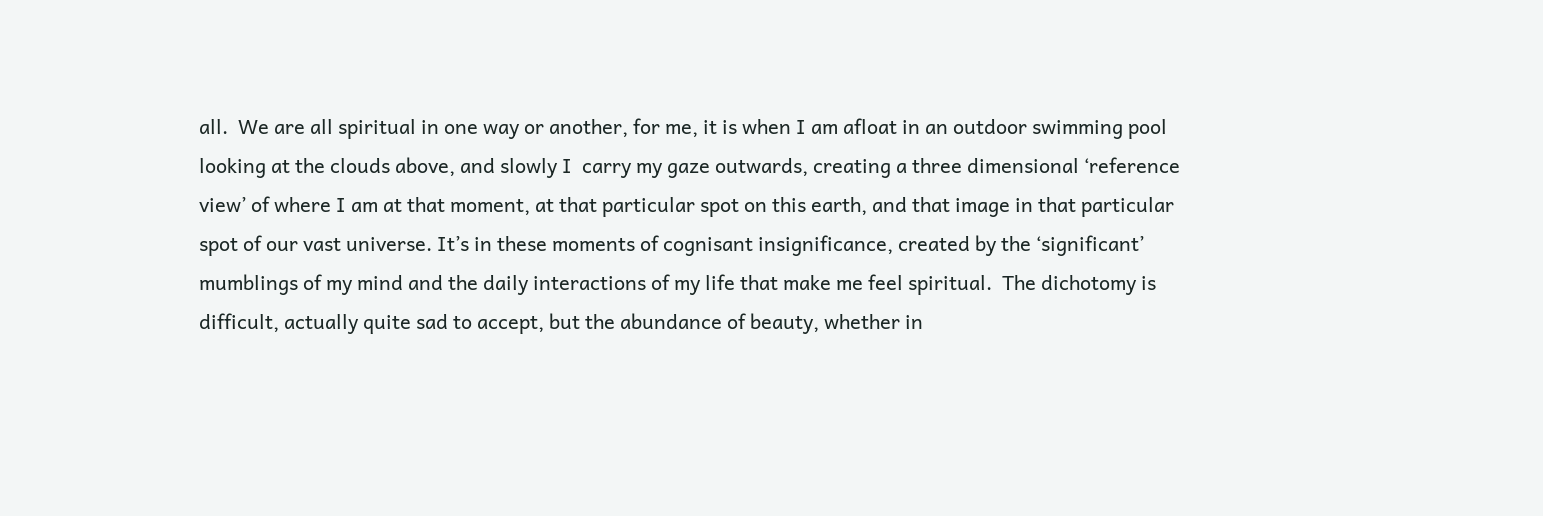all.  We are all spiritual in one way or another, for me, it is when I am afloat in an outdoor swimming pool looking at the clouds above, and slowly I  carry my gaze outwards, creating a three dimensional ‘reference view’ of where I am at that moment, at that particular spot on this earth, and that image in that particular spot of our vast universe. It’s in these moments of cognisant insignificance, created by the ‘significant’ mumblings of my mind and the daily interactions of my life that make me feel spiritual.  The dichotomy is difficult, actually quite sad to accept, but the abundance of beauty, whether in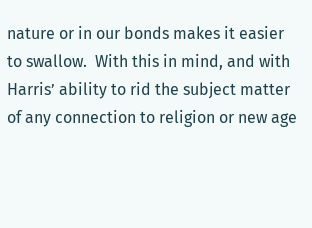nature or in our bonds makes it easier to swallow.  With this in mind, and with Harris’ ability to rid the subject matter of any connection to religion or new age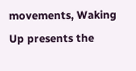movements, Waking Up presents the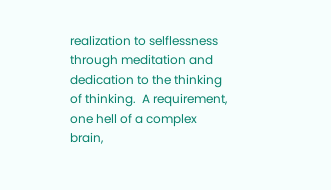realization to selflessness through meditation and dedication to the thinking of thinking.  A requirement, one hell of a complex brain,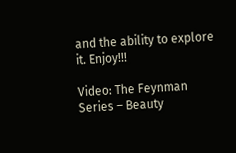and the ability to explore it. Enjoy!!!

Video: The Feynman Series – Beauty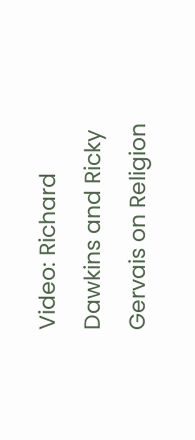Video: Richard Dawkins and Ricky Gervais on Religion